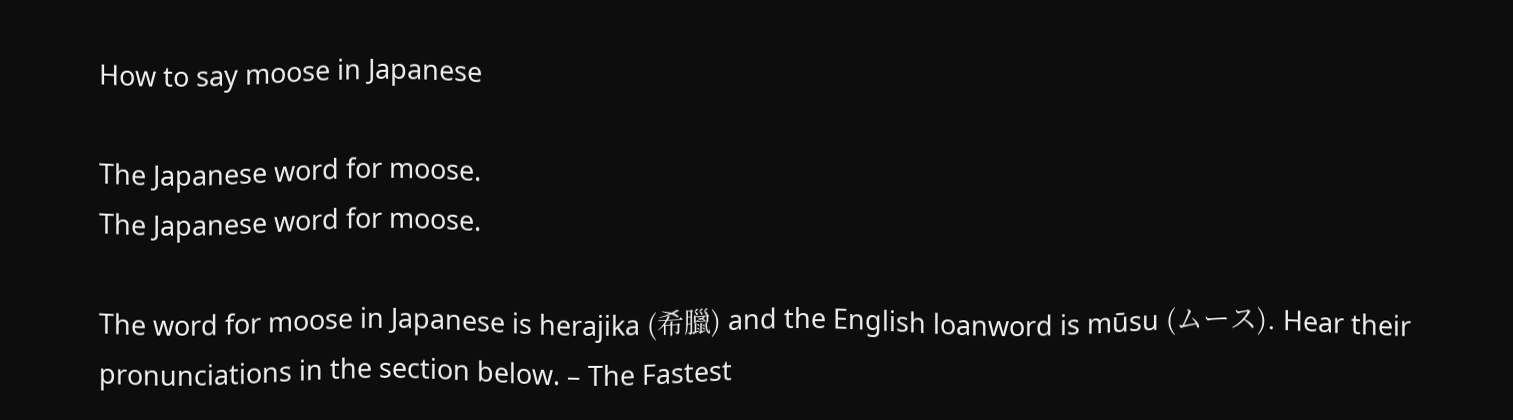How to say moose in Japanese

The Japanese word for moose.
The Japanese word for moose.

The word for moose in Japanese is herajika (希臘) and the English loanword is mūsu (ムース). Hear their pronunciations in the section below. – The Fastest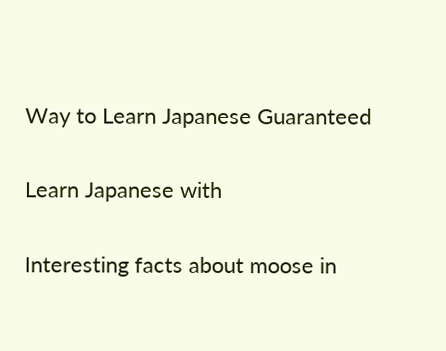Way to Learn Japanese Guaranteed

Learn Japanese with

Interesting facts about moose in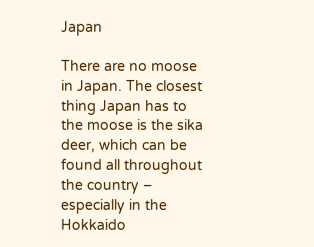Japan

There are no moose in Japan. The closest thing Japan has to the moose is the sika deer, which can be found all throughout the country – especially in the Hokkaido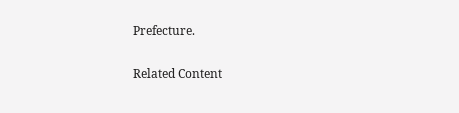Prefecture.

Related Content